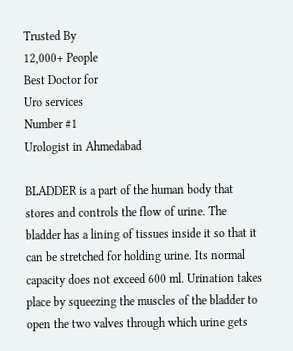Trusted By
12,000+ People
Best Doctor for
Uro services
Number #1
Urologist in Ahmedabad

BLADDER is a part of the human body that stores and controls the flow of urine. The bladder has a lining of tissues inside it so that it can be stretched for holding urine. Its normal capacity does not exceed 600 ml. Urination takes place by squeezing the muscles of the bladder to open the two valves through which urine gets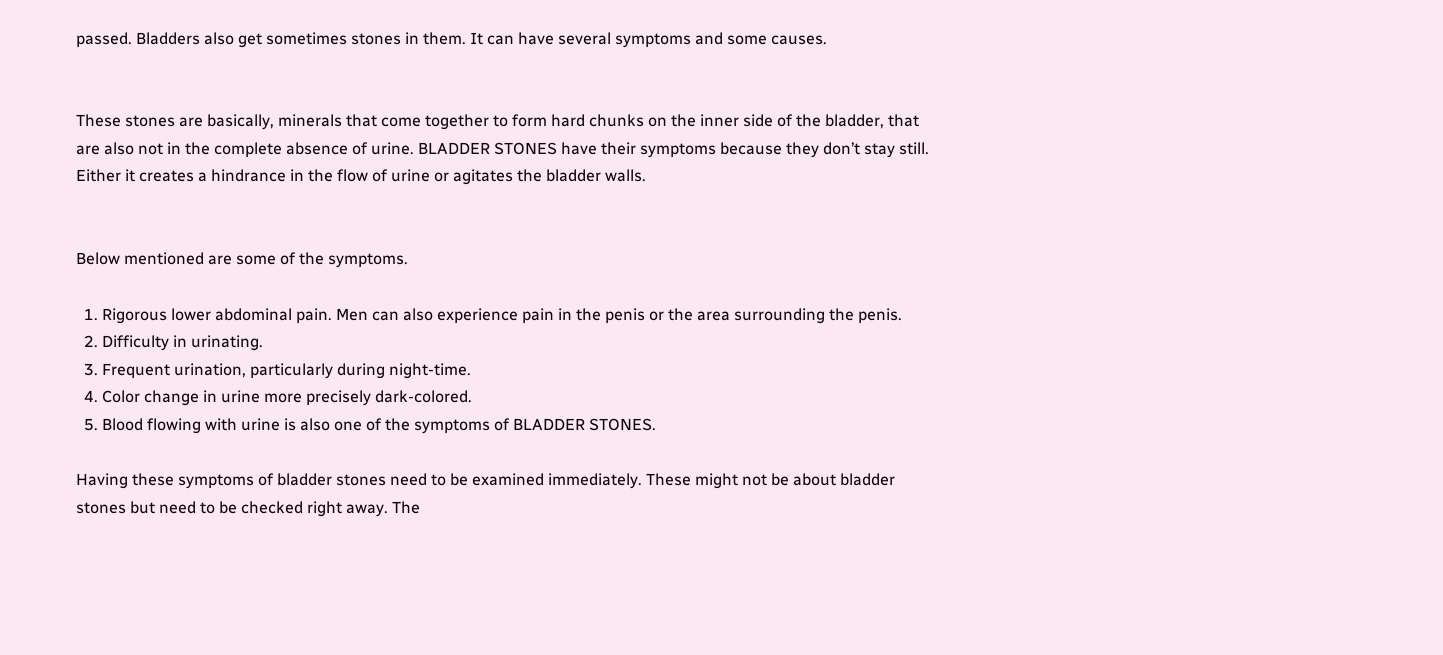passed. Bladders also get sometimes stones in them. It can have several symptoms and some causes.


These stones are basically, minerals that come together to form hard chunks on the inner side of the bladder, that are also not in the complete absence of urine. BLADDER STONES have their symptoms because they don’t stay still. Either it creates a hindrance in the flow of urine or agitates the bladder walls.


Below mentioned are some of the symptoms.

  1. Rigorous lower abdominal pain. Men can also experience pain in the penis or the area surrounding the penis.
  2. Difficulty in urinating.
  3. Frequent urination, particularly during night-time.
  4. Color change in urine more precisely dark-colored.
  5. Blood flowing with urine is also one of the symptoms of BLADDER STONES.

Having these symptoms of bladder stones need to be examined immediately. These might not be about bladder stones but need to be checked right away. The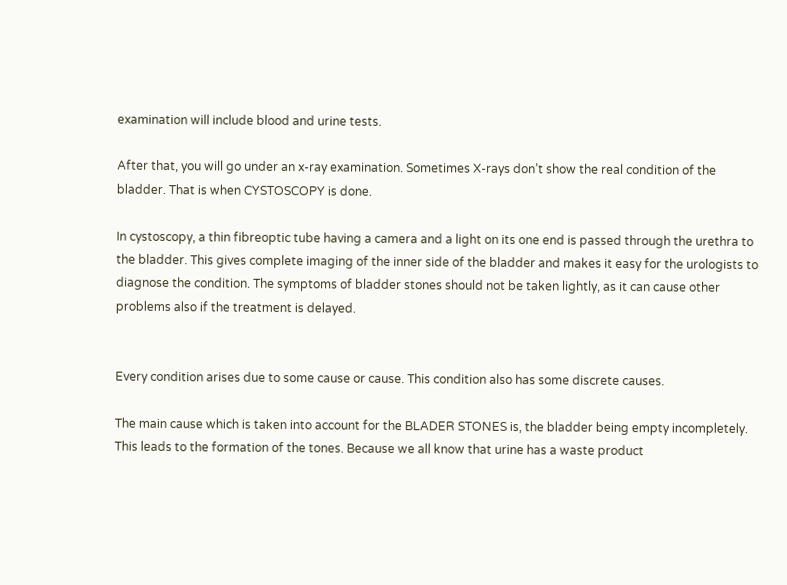examination will include blood and urine tests.

After that, you will go under an x-ray examination. Sometimes X-rays don’t show the real condition of the bladder. That is when CYSTOSCOPY is done.

In cystoscopy, a thin fibreoptic tube having a camera and a light on its one end is passed through the urethra to the bladder. This gives complete imaging of the inner side of the bladder and makes it easy for the urologists to diagnose the condition. The symptoms of bladder stones should not be taken lightly, as it can cause other problems also if the treatment is delayed.


Every condition arises due to some cause or cause. This condition also has some discrete causes.

The main cause which is taken into account for the BLADER STONES is, the bladder being empty incompletely. This leads to the formation of the tones. Because we all know that urine has a waste product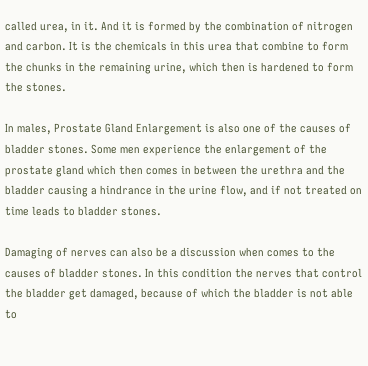called urea, in it. And it is formed by the combination of nitrogen and carbon. It is the chemicals in this urea that combine to form the chunks in the remaining urine, which then is hardened to form the stones.

In males, Prostate Gland Enlargement is also one of the causes of bladder stones. Some men experience the enlargement of the prostate gland which then comes in between the urethra and the bladder causing a hindrance in the urine flow, and if not treated on time leads to bladder stones.

Damaging of nerves can also be a discussion when comes to the causes of bladder stones. In this condition the nerves that control the bladder get damaged, because of which the bladder is not able to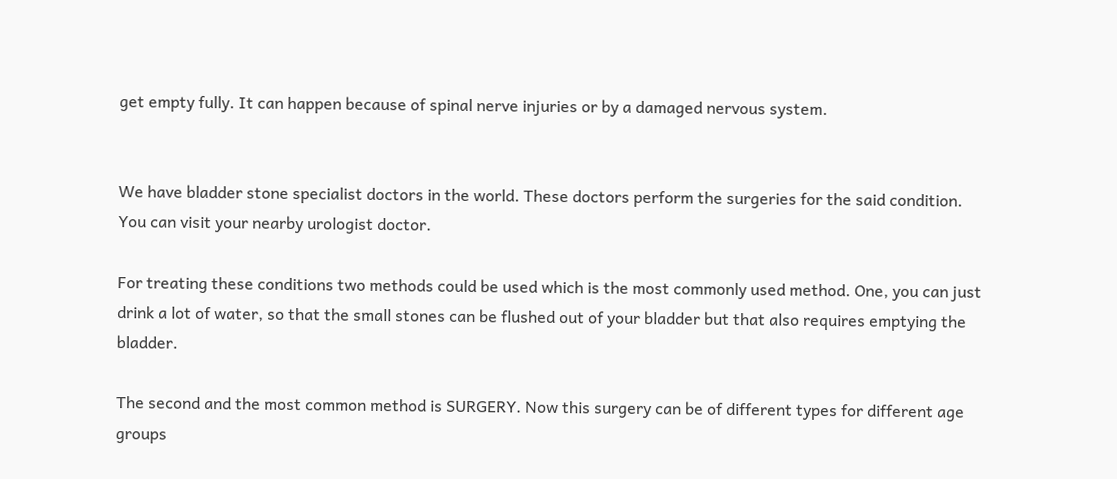get empty fully. It can happen because of spinal nerve injuries or by a damaged nervous system.


We have bladder stone specialist doctors in the world. These doctors perform the surgeries for the said condition. You can visit your nearby urologist doctor.

For treating these conditions two methods could be used which is the most commonly used method. One, you can just drink a lot of water, so that the small stones can be flushed out of your bladder but that also requires emptying the bladder.

The second and the most common method is SURGERY. Now this surgery can be of different types for different age groups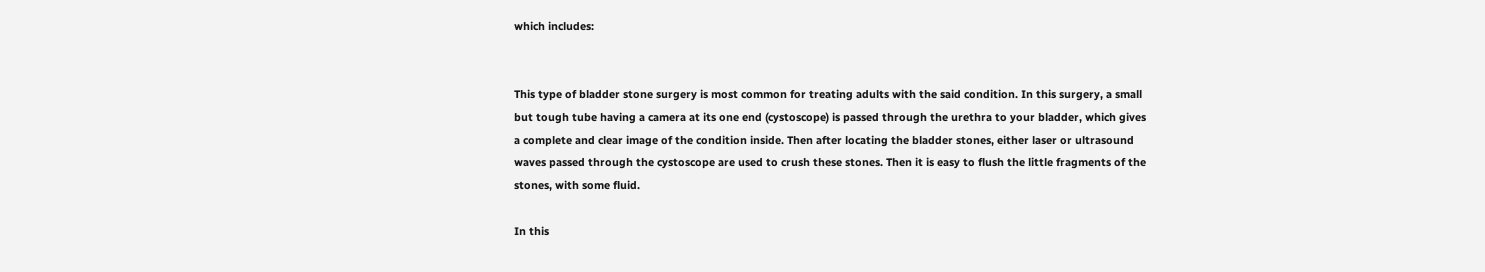which includes:


This type of bladder stone surgery is most common for treating adults with the said condition. In this surgery, a small but tough tube having a camera at its one end (cystoscope) is passed through the urethra to your bladder, which gives a complete and clear image of the condition inside. Then after locating the bladder stones, either laser or ultrasound waves passed through the cystoscope are used to crush these stones. Then it is easy to flush the little fragments of the stones, with some fluid.

In this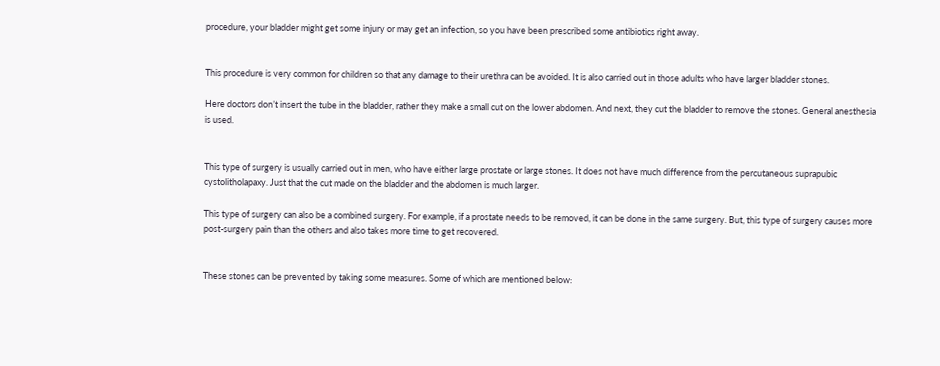procedure, your bladder might get some injury or may get an infection, so you have been prescribed some antibiotics right away.


This procedure is very common for children so that any damage to their urethra can be avoided. It is also carried out in those adults who have larger bladder stones.

Here doctors don’t insert the tube in the bladder, rather they make a small cut on the lower abdomen. And next, they cut the bladder to remove the stones. General anesthesia is used.


This type of surgery is usually carried out in men, who have either large prostate or large stones. It does not have much difference from the percutaneous suprapubic cystolitholapaxy. Just that the cut made on the bladder and the abdomen is much larger.

This type of surgery can also be a combined surgery. For example, if a prostate needs to be removed, it can be done in the same surgery. But, this type of surgery causes more post-surgery pain than the others and also takes more time to get recovered.


These stones can be prevented by taking some measures. Some of which are mentioned below: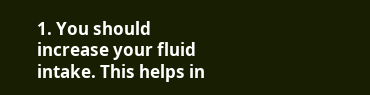1. You should increase your fluid intake. This helps in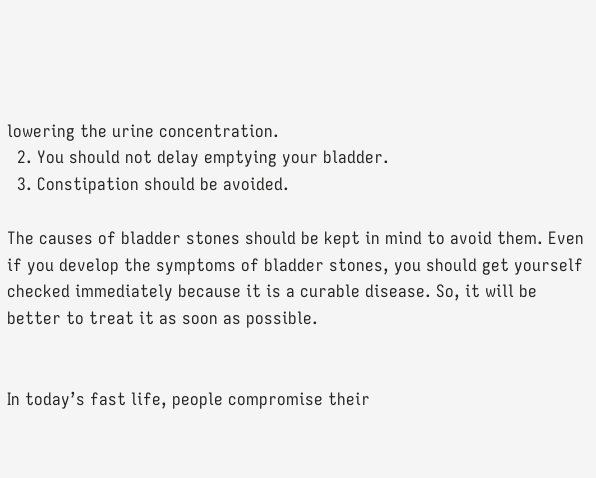lowering the urine concentration.
  2. You should not delay emptying your bladder.
  3. Constipation should be avoided.

The causes of bladder stones should be kept in mind to avoid them. Even if you develop the symptoms of bladder stones, you should get yourself checked immediately because it is a curable disease. So, it will be better to treat it as soon as possible.


In today’s fast life, people compromise their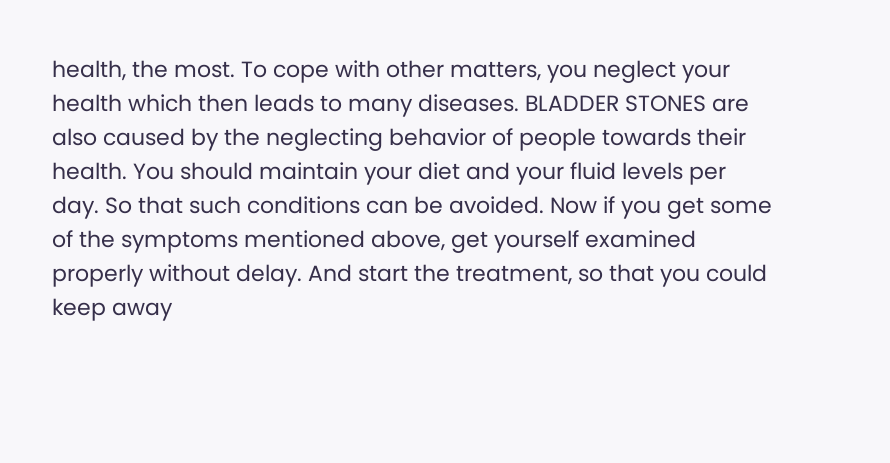health, the most. To cope with other matters, you neglect your health which then leads to many diseases. BLADDER STONES are also caused by the neglecting behavior of people towards their health. You should maintain your diet and your fluid levels per day. So that such conditions can be avoided. Now if you get some of the symptoms mentioned above, get yourself examined properly without delay. And start the treatment, so that you could keep away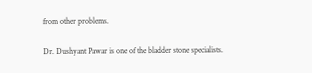from other problems.

Dr. Dushyant Pawar is one of the bladder stone specialists.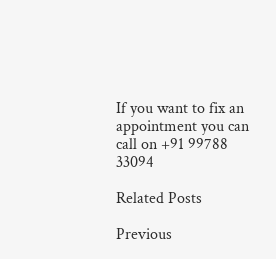If you want to fix an appointment you can call on +91 99788 33094

Related Posts

Previous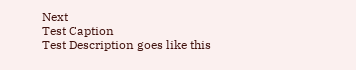Next
Test Caption
Test Description goes like this